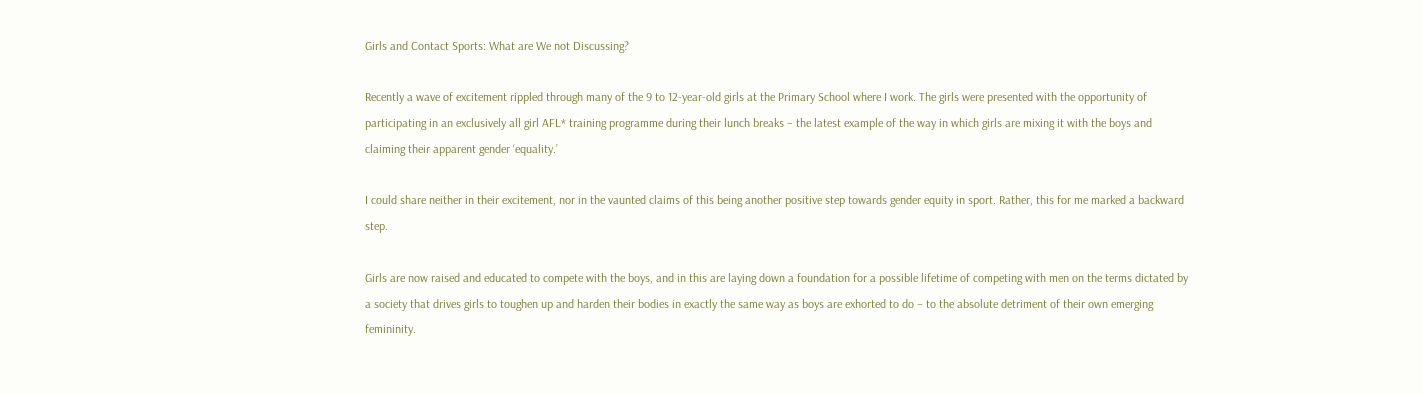Girls and Contact Sports: What are We not Discussing?

Recently a wave of excitement rippled through many of the 9 to 12-year-old girls at the Primary School where I work. The girls were presented with the opportunity of participating in an exclusively all girl AFL* training programme during their lunch breaks – the latest example of the way in which girls are mixing it with the boys and claiming their apparent gender ‘equality.’

I could share neither in their excitement, nor in the vaunted claims of this being another positive step towards gender equity in sport. Rather, this for me marked a backward step.

Girls are now raised and educated to compete with the boys, and in this are laying down a foundation for a possible lifetime of competing with men on the terms dictated by a society that drives girls to toughen up and harden their bodies in exactly the same way as boys are exhorted to do – to the absolute detriment of their own emerging femininity.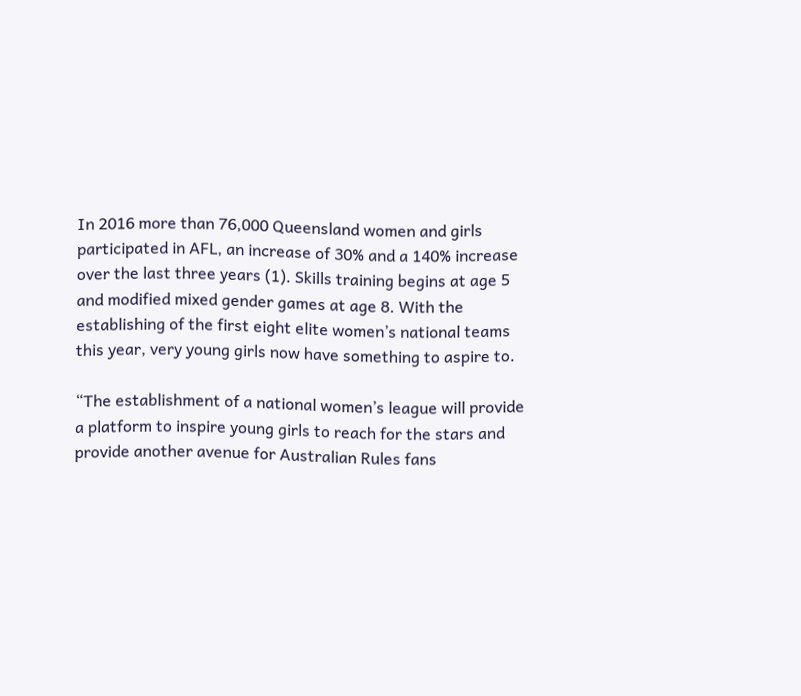In 2016 more than 76,000 Queensland women and girls participated in AFL, an increase of 30% and a 140% increase over the last three years (1). Skills training begins at age 5 and modified mixed gender games at age 8. With the establishing of the first eight elite women’s national teams this year, very young girls now have something to aspire to.

“The establishment of a national women’s league will provide a platform to inspire young girls to reach for the stars and provide another avenue for Australian Rules fans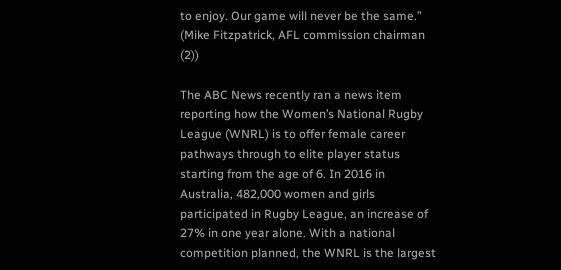to enjoy. Our game will never be the same.” (Mike Fitzpatrick, AFL commission chairman (2))

The ABC News recently ran a news item reporting how the Women’s National Rugby League (WNRL) is to offer female career pathways through to elite player status starting from the age of 6. In 2016 in Australia, 482,000 women and girls participated in Rugby League, an increase of 27% in one year alone. With a national competition planned, the WNRL is the largest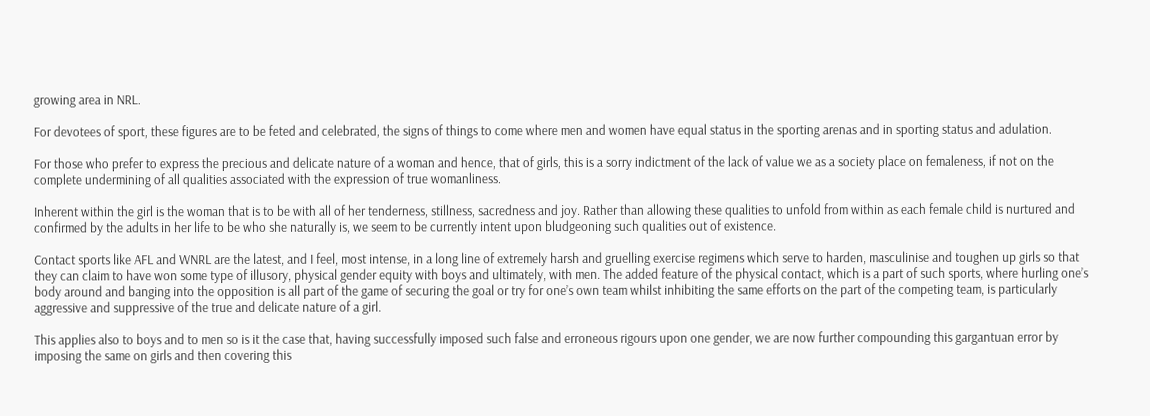growing area in NRL.

For devotees of sport, these figures are to be feted and celebrated, the signs of things to come where men and women have equal status in the sporting arenas and in sporting status and adulation.

For those who prefer to express the precious and delicate nature of a woman and hence, that of girls, this is a sorry indictment of the lack of value we as a society place on femaleness, if not on the complete undermining of all qualities associated with the expression of true womanliness.

Inherent within the girl is the woman that is to be with all of her tenderness, stillness, sacredness and joy. Rather than allowing these qualities to unfold from within as each female child is nurtured and confirmed by the adults in her life to be who she naturally is, we seem to be currently intent upon bludgeoning such qualities out of existence.

Contact sports like AFL and WNRL are the latest, and I feel, most intense, in a long line of extremely harsh and gruelling exercise regimens which serve to harden, masculinise and toughen up girls so that they can claim to have won some type of illusory, physical gender equity with boys and ultimately, with men. The added feature of the physical contact, which is a part of such sports, where hurling one’s body around and banging into the opposition is all part of the game of securing the goal or try for one’s own team whilst inhibiting the same efforts on the part of the competing team, is particularly aggressive and suppressive of the true and delicate nature of a girl.

This applies also to boys and to men so is it the case that, having successfully imposed such false and erroneous rigours upon one gender, we are now further compounding this gargantuan error by imposing the same on girls and then covering this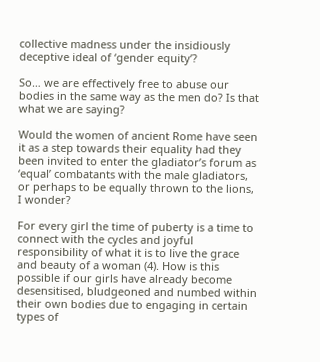collective madness under the insidiously deceptive ideal of ‘gender equity’?

So… we are effectively free to abuse our bodies in the same way as the men do? Is that what we are saying?

Would the women of ancient Rome have seen it as a step towards their equality had they been invited to enter the gladiator’s forum as ‘equal’ combatants with the male gladiators, or perhaps to be equally thrown to the lions, I wonder?

For every girl the time of puberty is a time to connect with the cycles and joyful responsibility of what it is to live the grace and beauty of a woman (4). How is this possible if our girls have already become desensitised, bludgeoned and numbed within their own bodies due to engaging in certain types of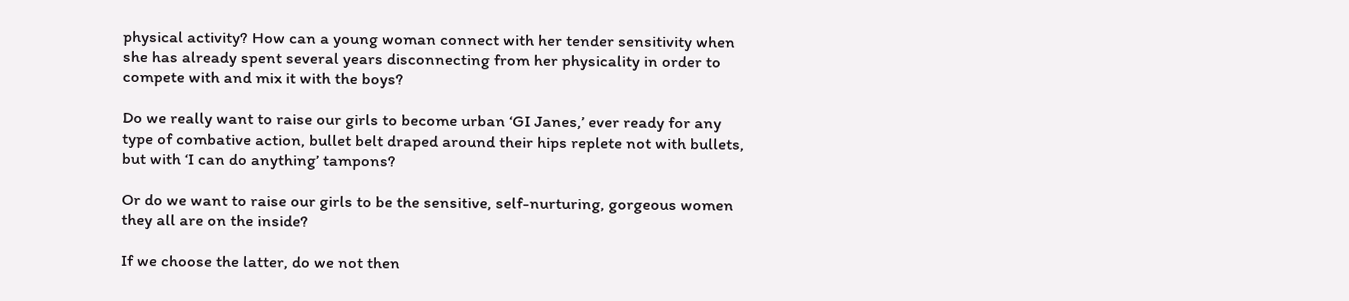physical activity? How can a young woman connect with her tender sensitivity when she has already spent several years disconnecting from her physicality in order to compete with and mix it with the boys?

Do we really want to raise our girls to become urban ‘GI Janes,’ ever ready for any type of combative action, bullet belt draped around their hips replete not with bullets, but with ‘I can do anything’ tampons?

Or do we want to raise our girls to be the sensitive, self-nurturing, gorgeous women they all are on the inside?

If we choose the latter, do we not then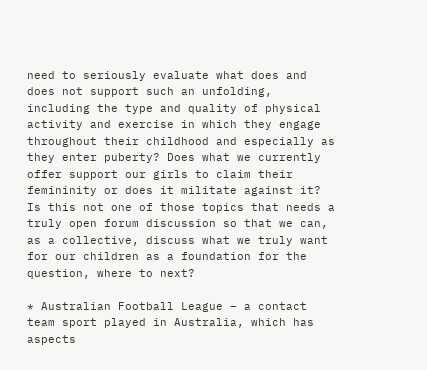need to seriously evaluate what does and does not support such an unfolding, including the type and quality of physical activity and exercise in which they engage throughout their childhood and especially as they enter puberty? Does what we currently offer support our girls to claim their femininity or does it militate against it? Is this not one of those topics that needs a truly open forum discussion so that we can, as a collective, discuss what we truly want for our children as a foundation for the question, where to next?

* Australian Football League – a contact team sport played in Australia, which has aspects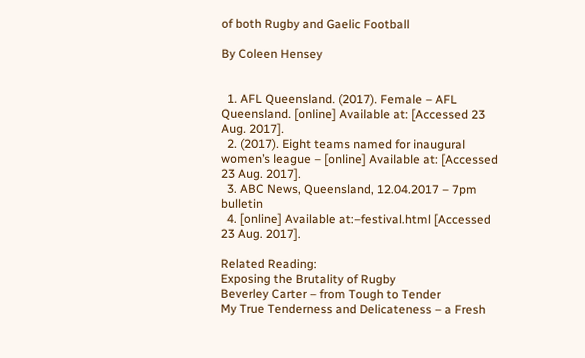of both Rugby and Gaelic Football

By Coleen Hensey


  1. AFL Queensland. (2017). Female – AFL Queensland. [online] Available at: [Accessed 23 Aug. 2017].
  2. (2017). Eight teams named for inaugural women’s league – [online] Available at: [Accessed 23 Aug. 2017].
  3. ABC News, Queensland, 12.04.2017 – 7pm bulletin
  4. [online] Available at:–festival.html [Accessed 23 Aug. 2017].

Related Reading:
Exposing the Brutality of Rugby
Beverley Carter – from Tough to Tender
My True Tenderness and Delicateness – a Fresh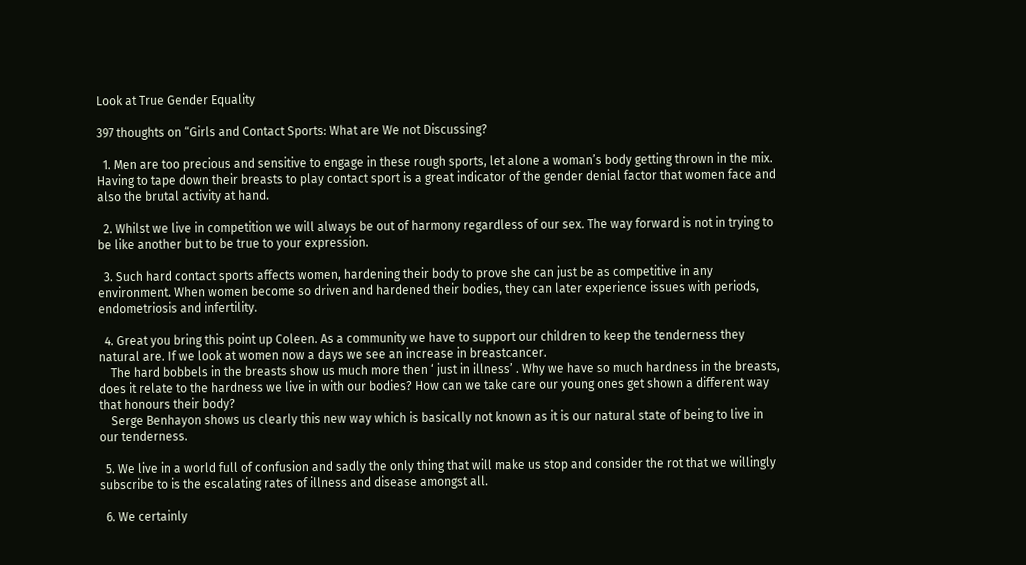Look at True Gender Equality

397 thoughts on “Girls and Contact Sports: What are We not Discussing?

  1. Men are too precious and sensitive to engage in these rough sports, let alone a woman’s body getting thrown in the mix. Having to tape down their breasts to play contact sport is a great indicator of the gender denial factor that women face and also the brutal activity at hand.

  2. Whilst we live in competition we will always be out of harmony regardless of our sex. The way forward is not in trying to be like another but to be true to your expression.

  3. Such hard contact sports affects women, hardening their body to prove she can just be as competitive in any environment. When women become so driven and hardened their bodies, they can later experience issues with periods, endometriosis and infertility.

  4. Great you bring this point up Coleen. As a community we have to support our children to keep the tenderness they natural are. If we look at women now a days we see an increase in breastcancer.
    The hard bobbels in the breasts show us much more then ‘ just in illness’ . Why we have so much hardness in the breasts, does it relate to the hardness we live in with our bodies? How can we take care our young ones get shown a different way that honours their body?
    Serge Benhayon shows us clearly this new way which is basically not known as it is our natural state of being to live in our tenderness.

  5. We live in a world full of confusion and sadly the only thing that will make us stop and consider the rot that we willingly subscribe to is the escalating rates of illness and disease amongst all.

  6. We certainly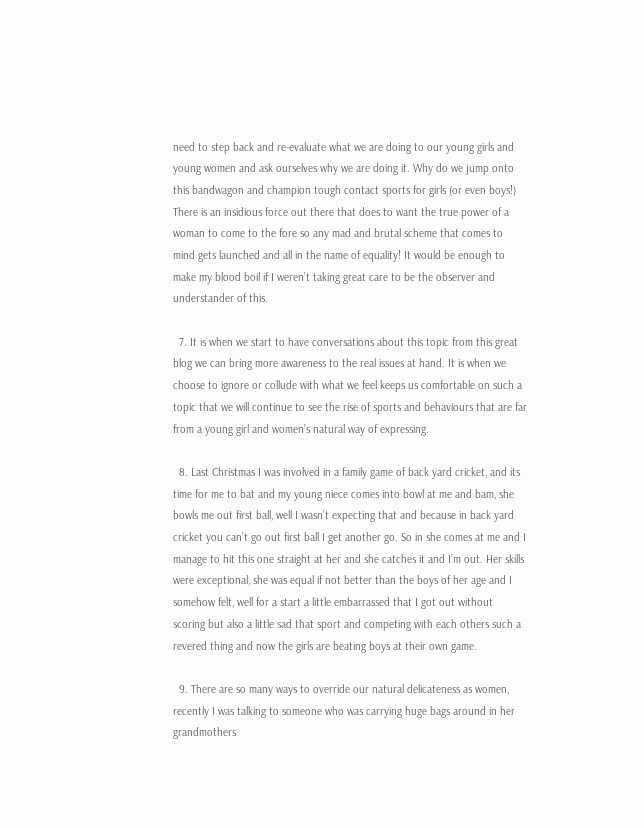need to step back and re-evaluate what we are doing to our young girls and young women and ask ourselves why we are doing it. Why do we jump onto this bandwagon and champion tough contact sports for girls (or even boys!) There is an insidious force out there that does to want the true power of a woman to come to the fore so any mad and brutal scheme that comes to mind gets launched and all in the name of equality! It would be enough to make my blood boil if I weren’t taking great care to be the observer and understander of this.

  7. It is when we start to have conversations about this topic from this great blog we can bring more awareness to the real issues at hand. It is when we choose to ignore or collude with what we feel keeps us comfortable on such a topic that we will continue to see the rise of sports and behaviours that are far from a young girl and women’s natural way of expressing.

  8. Last Christmas I was involved in a family game of back yard cricket, and its time for me to bat and my young niece comes into bowl at me and bam, she bowls me out first ball, well I wasn’t expecting that and because in back yard cricket you can’t go out first ball I get another go. So in she comes at me and I manage to hit this one straight at her and she catches it and I’m out. Her skills were exceptional, she was equal if not better than the boys of her age and I somehow felt, well for a start a little embarrassed that I got out without scoring but also a little sad that sport and competing with each others such a revered thing and now the girls are beating boys at their own game.

  9. There are so many ways to override our natural delicateness as women, recently I was talking to someone who was carrying huge bags around in her grandmothers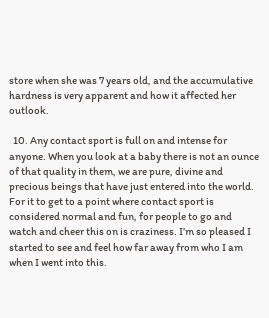store when she was 7 years old, and the accumulative hardness is very apparent and how it affected her outlook.

  10. Any contact sport is full on and intense for anyone. When you look at a baby there is not an ounce of that quality in them, we are pure, divine and precious beings that have just entered into the world. For it to get to a point where contact sport is considered normal and fun, for people to go and watch and cheer this on is craziness. I’m so pleased I started to see and feel how far away from who I am when I went into this.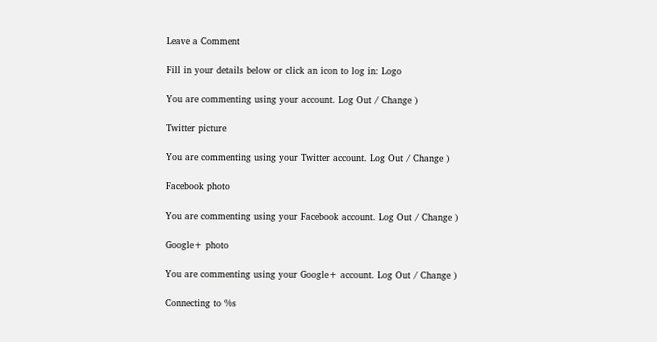Leave a Comment

Fill in your details below or click an icon to log in: Logo

You are commenting using your account. Log Out / Change )

Twitter picture

You are commenting using your Twitter account. Log Out / Change )

Facebook photo

You are commenting using your Facebook account. Log Out / Change )

Google+ photo

You are commenting using your Google+ account. Log Out / Change )

Connecting to %s